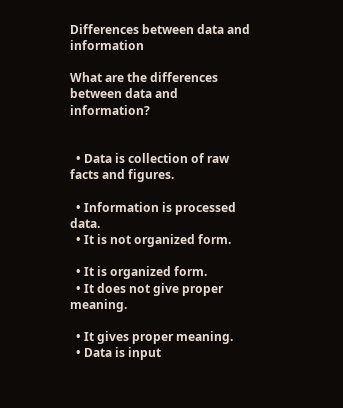Differences between data and information

What are the differences between data and information?


  • Data is collection of raw facts and figures.

  • Information is processed data.
  • It is not organized form.

  • It is organized form.
  • It does not give proper meaning.

  • It gives proper meaning.
  • Data is input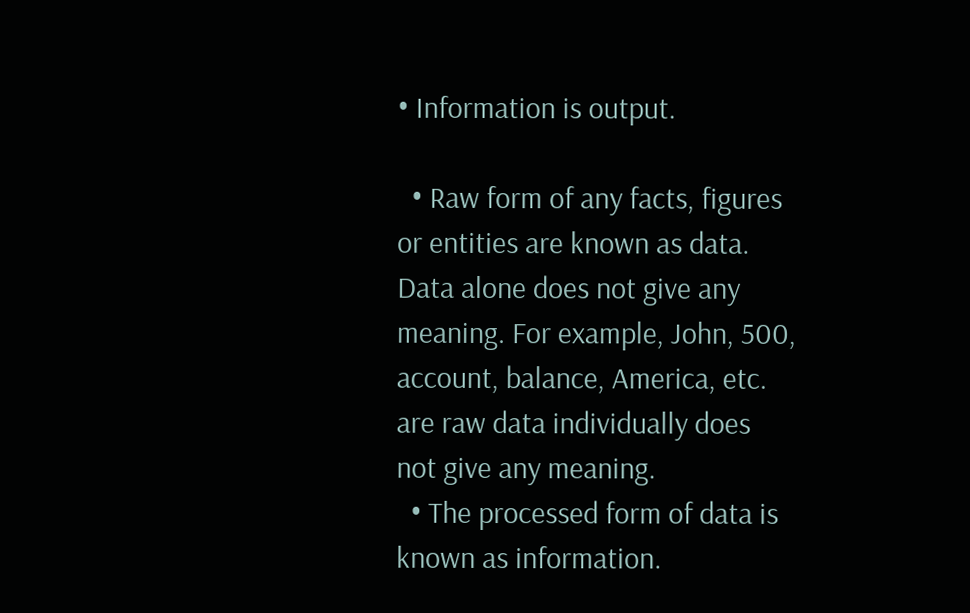• Information is output.

  • Raw form of any facts, figures or entities are known as data. Data alone does not give any meaning. For example, John, 500, account, balance, America, etc. are raw data individually does not give any meaning.
  • The processed form of data is known as information.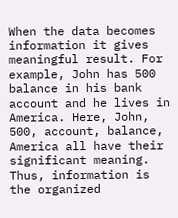When the data becomes information it gives meaningful result. For example, John has 500 balance in his bank account and he lives in America. Here, John, 500, account, balance, America all have their significant meaning. Thus, information is the organized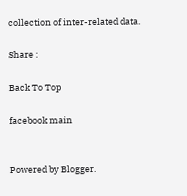collection of inter-related data.

Share :

Back To Top

facebook main


Powered by Blogger.